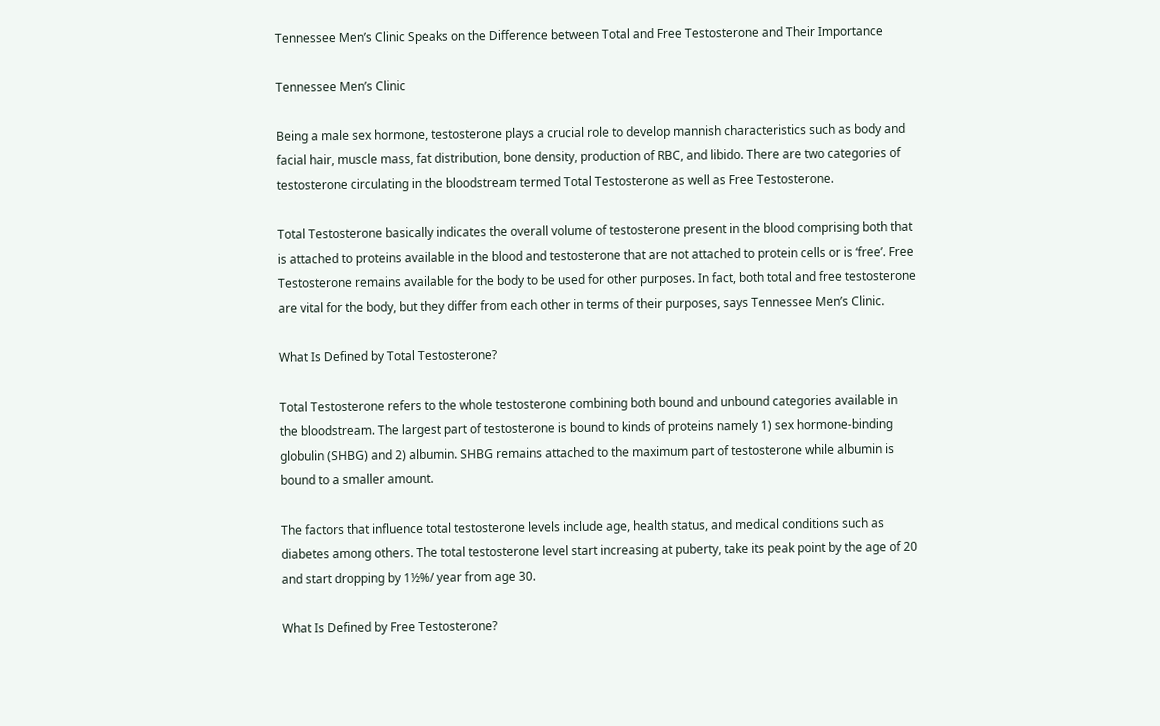Tennessee Men’s Clinic Speaks on the Difference between Total and Free Testosterone and Their Importance

Tennessee Men’s Clinic

Being a male sex hormone, testosterone plays a crucial role to develop mannish characteristics such as body and facial hair, muscle mass, fat distribution, bone density, production of RBC, and libido. There are two categories of testosterone circulating in the bloodstream termed Total Testosterone as well as Free Testosterone.

Total Testosterone basically indicates the overall volume of testosterone present in the blood comprising both that is attached to proteins available in the blood and testosterone that are not attached to protein cells or is ‘free’. Free Testosterone remains available for the body to be used for other purposes. In fact, both total and free testosterone are vital for the body, but they differ from each other in terms of their purposes, says Tennessee Men’s Clinic.

What Is Defined by Total Testosterone?

Total Testosterone refers to the whole testosterone combining both bound and unbound categories available in the bloodstream. The largest part of testosterone is bound to kinds of proteins namely 1) sex hormone-binding globulin (SHBG) and 2) albumin. SHBG remains attached to the maximum part of testosterone while albumin is bound to a smaller amount.

The factors that influence total testosterone levels include age, health status, and medical conditions such as diabetes among others. The total testosterone level start increasing at puberty, take its peak point by the age of 20 and start dropping by 1½%/ year from age 30.

What Is Defined by Free Testosterone?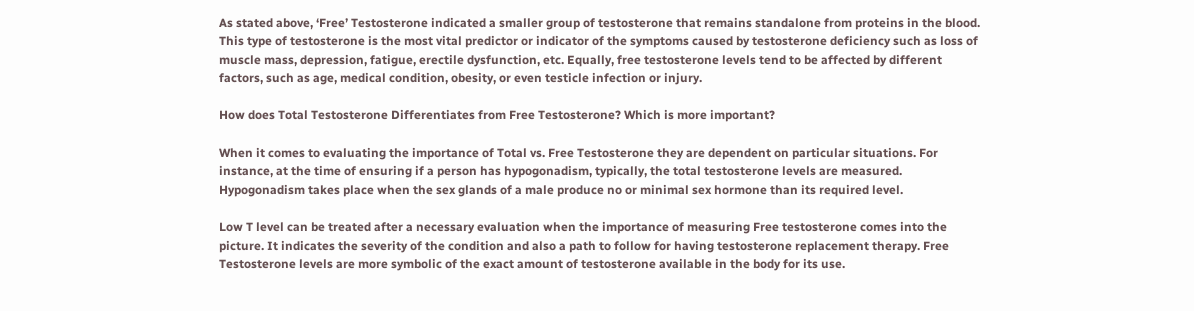As stated above, ‘Free’ Testosterone indicated a smaller group of testosterone that remains standalone from proteins in the blood. This type of testosterone is the most vital predictor or indicator of the symptoms caused by testosterone deficiency such as loss of muscle mass, depression, fatigue, erectile dysfunction, etc. Equally, free testosterone levels tend to be affected by different factors, such as age, medical condition, obesity, or even testicle infection or injury.

How does Total Testosterone Differentiates from Free Testosterone? Which is more important?

When it comes to evaluating the importance of Total vs. Free Testosterone they are dependent on particular situations. For instance, at the time of ensuring if a person has hypogonadism, typically, the total testosterone levels are measured.  Hypogonadism takes place when the sex glands of a male produce no or minimal sex hormone than its required level.

Low T level can be treated after a necessary evaluation when the importance of measuring Free testosterone comes into the picture. It indicates the severity of the condition and also a path to follow for having testosterone replacement therapy. Free Testosterone levels are more symbolic of the exact amount of testosterone available in the body for its use.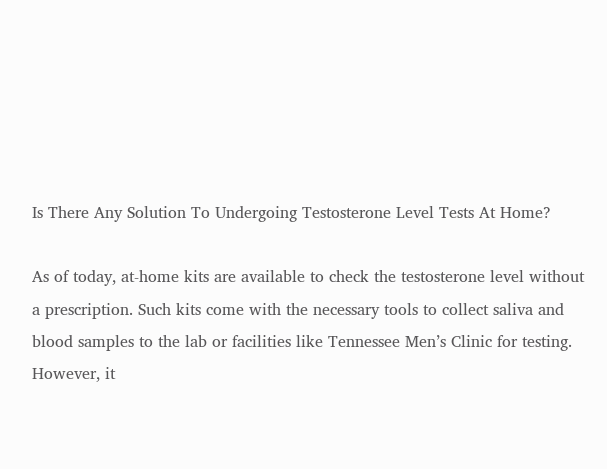Is There Any Solution To Undergoing Testosterone Level Tests At Home?

As of today, at-home kits are available to check the testosterone level without a prescription. Such kits come with the necessary tools to collect saliva and blood samples to the lab or facilities like Tennessee Men’s Clinic for testing. However, it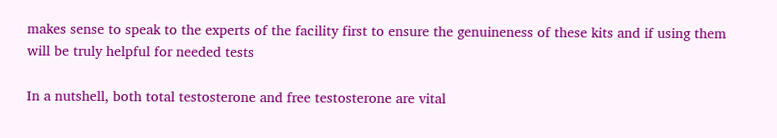makes sense to speak to the experts of the facility first to ensure the genuineness of these kits and if using them will be truly helpful for needed tests

In a nutshell, both total testosterone and free testosterone are vital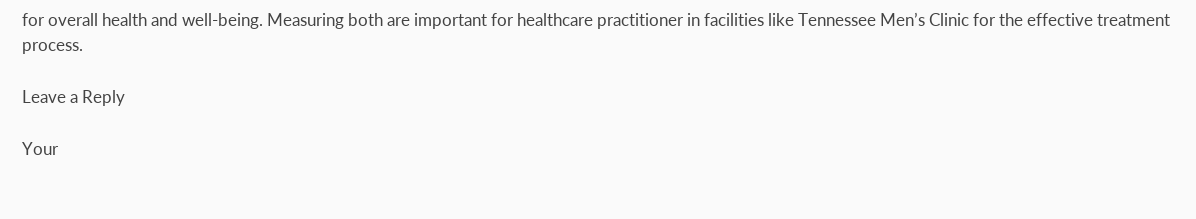for overall health and well-being. Measuring both are important for healthcare practitioner in facilities like Tennessee Men’s Clinic for the effective treatment process.

Leave a Reply

Your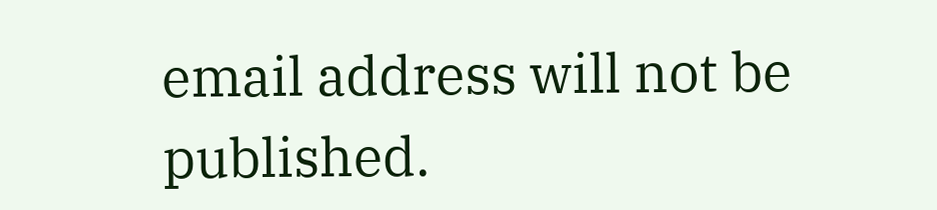email address will not be published.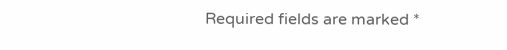Required fields are marked *